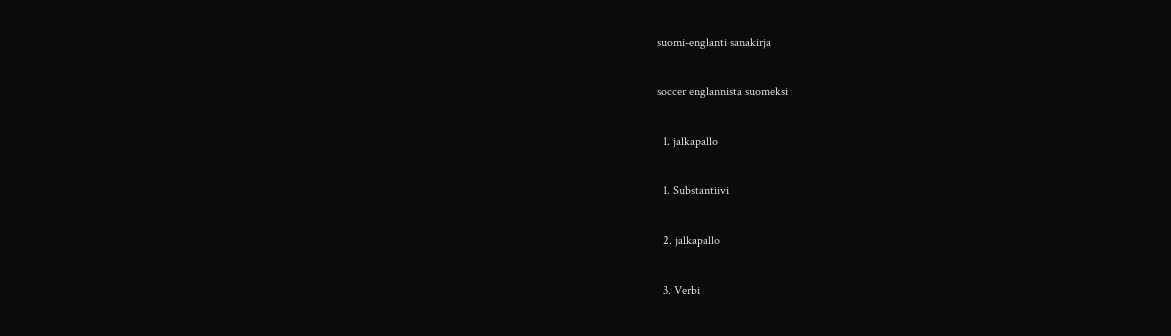suomi-englanti sanakirja

soccer englannista suomeksi

  1. jalkapallo

  1. Substantiivi

  2. jalkapallo

  3. Verbi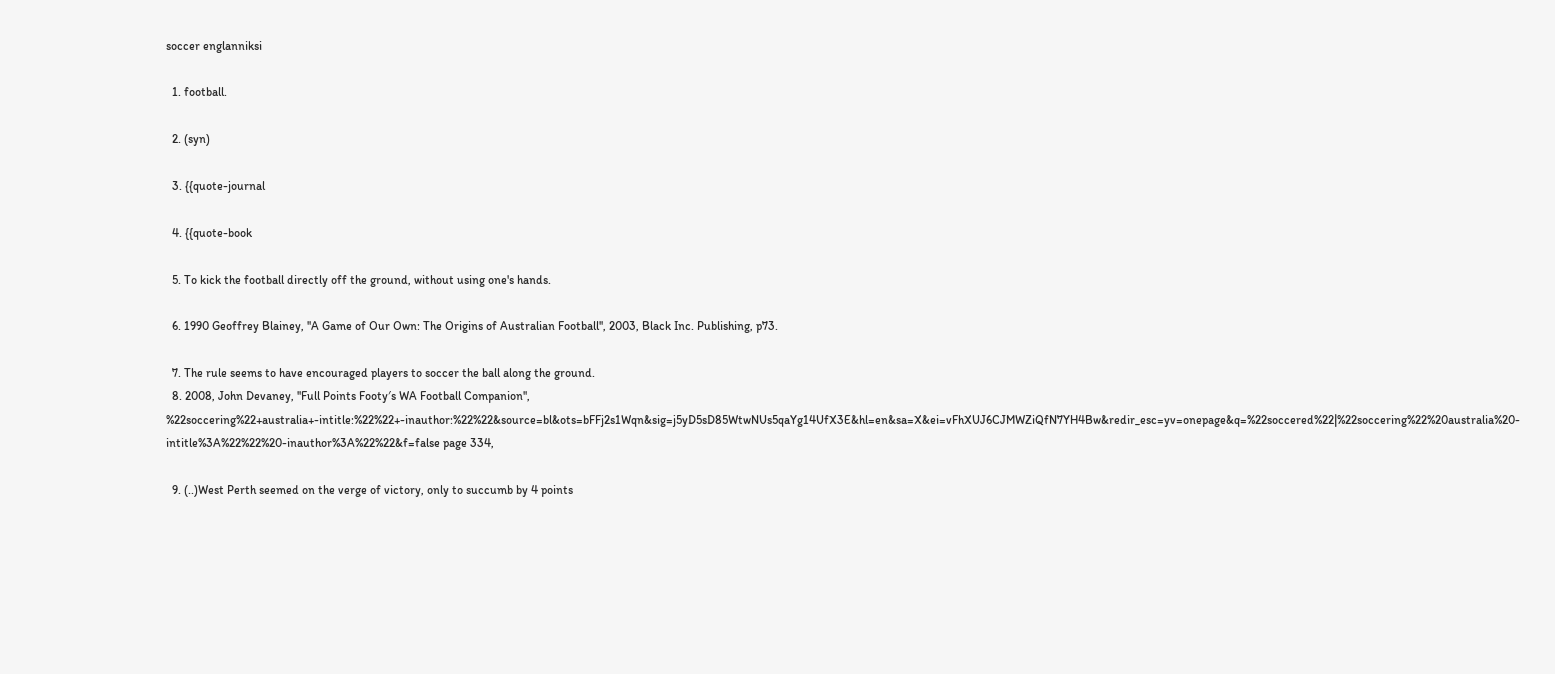soccer englanniksi

  1. football.

  2. (syn)

  3. {{quote-journal

  4. {{quote-book

  5. To kick the football directly off the ground, without using one's hands.

  6. 1990 Geoffrey Blainey, ''A Game of Our Own: The Origins of Australian Football'', 2003, Black Inc. Publishing, p73.

  7. The rule seems to have encouraged players to soccer the ball along the ground.
  8. 2008, John Devaney, ''Full Points Footy′s WA Football Companion'', %22soccering%22+australia+-intitle:%22%22+-inauthor:%22%22&source=bl&ots=bFFj2s1Wqn&sig=j5yD5sD85WtwNUs5qaYg14UfX3E&hl=en&sa=X&ei=vFhXUJ6CJMWZiQfN7YH4Bw&redir_esc=yv=onepage&q=%22soccered%22|%22soccering%22%20australia%20-intitle%3A%22%22%20-inauthor%3A%22%22&f=false page 334,

  9. (..)West Perth seemed on the verge of victory, only to succumb by 4 points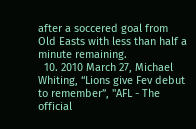after a soccered goal from Old Easts with less than half a minute remaining.
  10. 2010 March 27, Michael Whiting, “Lions give Fev debut to remember”, ''AFL - The official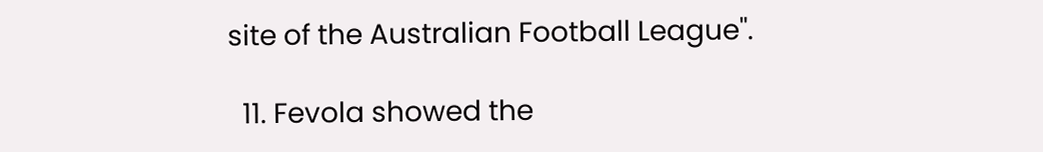site of the Australian Football League''.

  11. Fevola showed the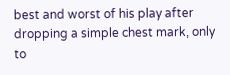best and worst of his play after dropping a simple chest mark, only to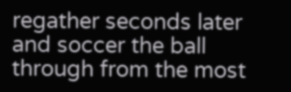regather seconds later and soccer the ball through from the most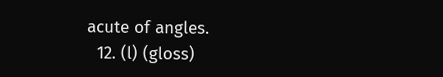acute of angles.
  12. (l) (gloss)